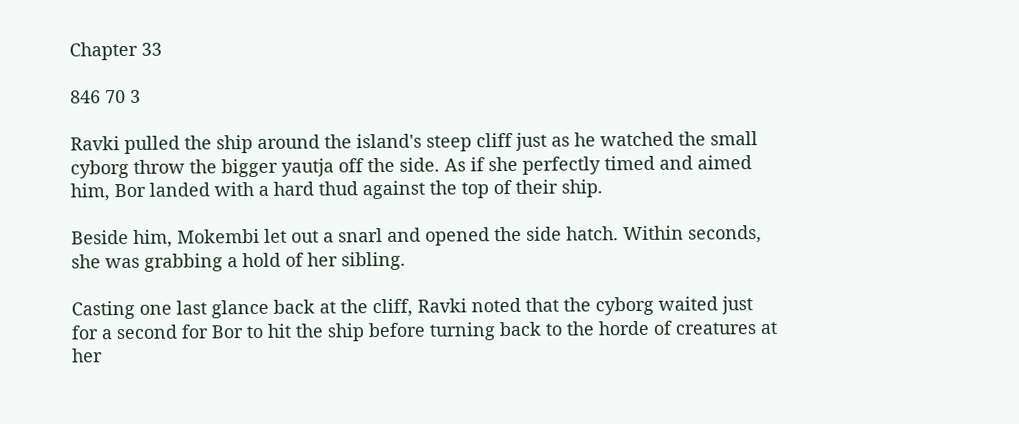Chapter 33

846 70 3

Ravki pulled the ship around the island's steep cliff just as he watched the small cyborg throw the bigger yautja off the side. As if she perfectly timed and aimed him, Bor landed with a hard thud against the top of their ship.

Beside him, Mokembi let out a snarl and opened the side hatch. Within seconds, she was grabbing a hold of her sibling.

Casting one last glance back at the cliff, Ravki noted that the cyborg waited just for a second for Bor to hit the ship before turning back to the horde of creatures at her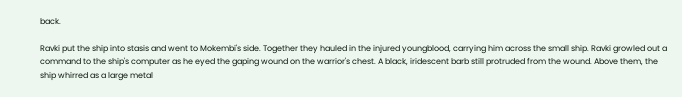back.

Ravki put the ship into stasis and went to Mokembi's side. Together they hauled in the injured youngblood, carrying him across the small ship. Ravki growled out a command to the ship's computer as he eyed the gaping wound on the warrior's chest. A black, iridescent barb still protruded from the wound. Above them, the ship whirred as a large metal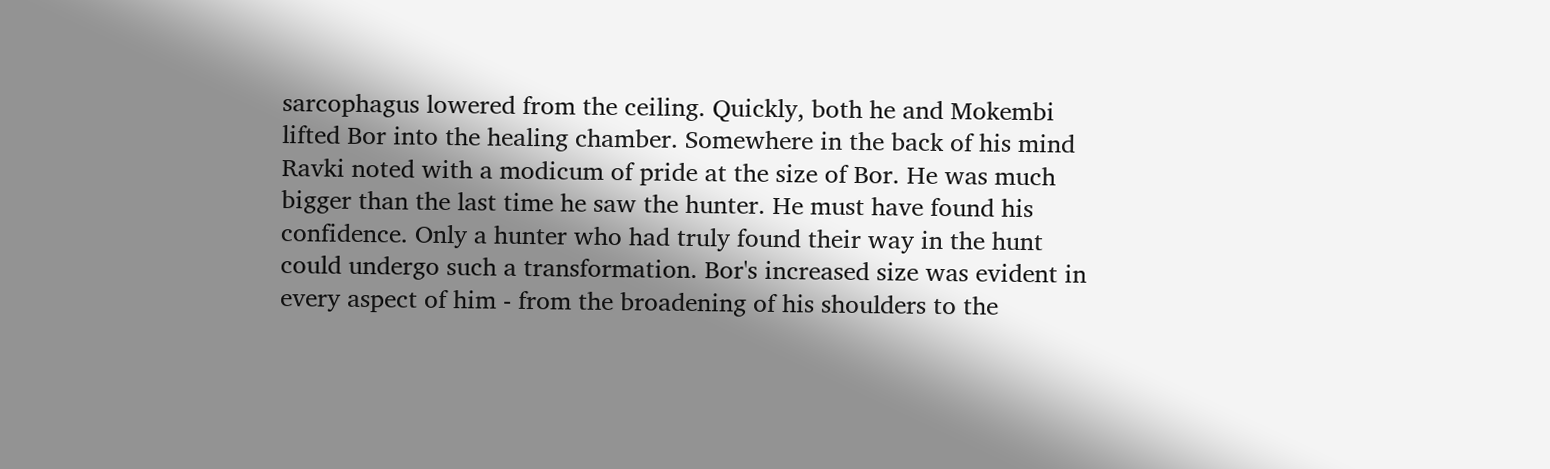sarcophagus lowered from the ceiling. Quickly, both he and Mokembi lifted Bor into the healing chamber. Somewhere in the back of his mind Ravki noted with a modicum of pride at the size of Bor. He was much bigger than the last time he saw the hunter. He must have found his confidence. Only a hunter who had truly found their way in the hunt could undergo such a transformation. Bor's increased size was evident in every aspect of him - from the broadening of his shoulders to the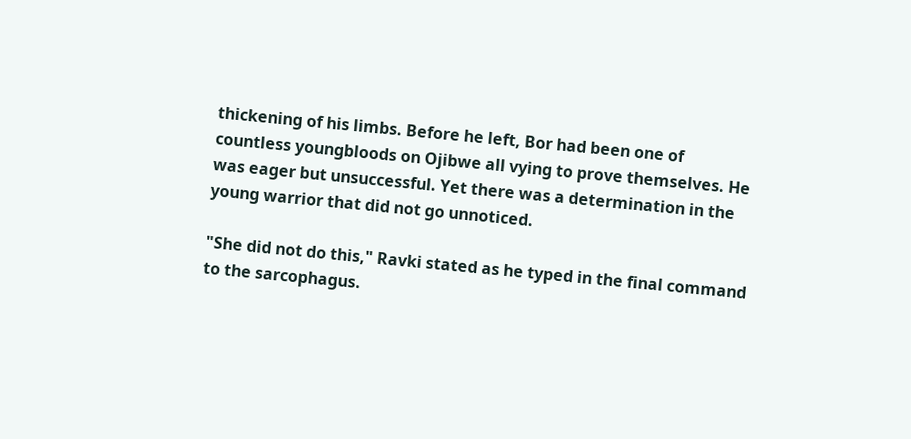thickening of his limbs. Before he left, Bor had been one of countless youngbloods on Ojibwe all vying to prove themselves. He was eager but unsuccessful. Yet there was a determination in the young warrior that did not go unnoticed.

"She did not do this," Ravki stated as he typed in the final command to the sarcophagus.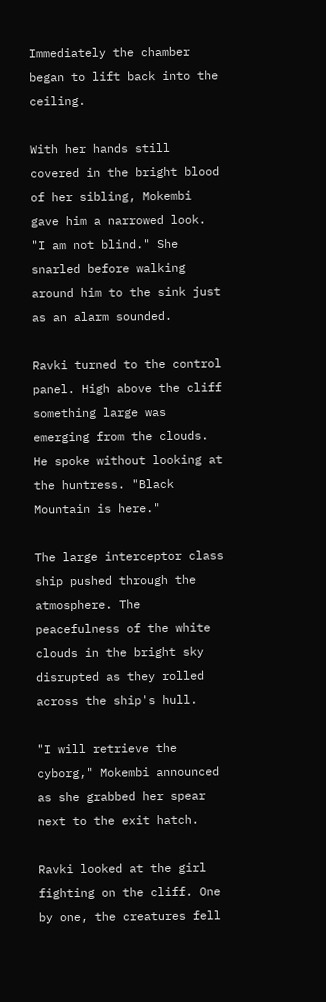Immediately the chamber began to lift back into the ceiling.

With her hands still covered in the bright blood of her sibling, Mokembi gave him a narrowed look. "I am not blind." She snarled before walking around him to the sink just as an alarm sounded.

Ravki turned to the control panel. High above the cliff something large was emerging from the clouds. He spoke without looking at the huntress. "Black Mountain is here."

The large interceptor class ship pushed through the atmosphere. The peacefulness of the white clouds in the bright sky disrupted as they rolled across the ship's hull.

"I will retrieve the cyborg," Mokembi announced as she grabbed her spear next to the exit hatch.

Ravki looked at the girl fighting on the cliff. One by one, the creatures fell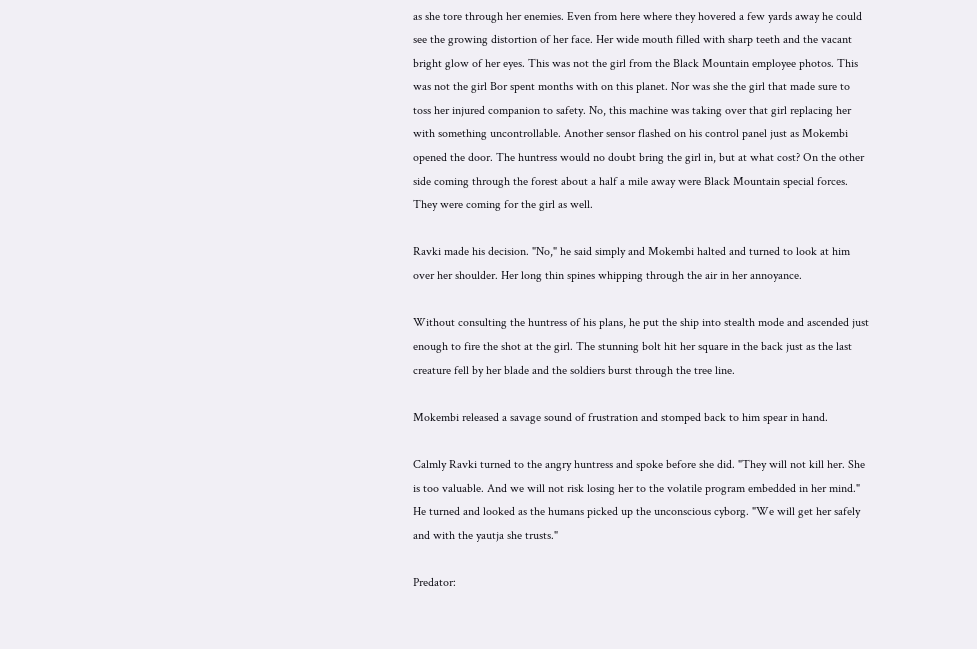as she tore through her enemies. Even from here where they hovered a few yards away he could see the growing distortion of her face. Her wide mouth filled with sharp teeth and the vacant bright glow of her eyes. This was not the girl from the Black Mountain employee photos. This was not the girl Bor spent months with on this planet. Nor was she the girl that made sure to toss her injured companion to safety. No, this machine was taking over that girl replacing her with something uncontrollable. Another sensor flashed on his control panel just as Mokembi opened the door. The huntress would no doubt bring the girl in, but at what cost? On the other side coming through the forest about a half a mile away were Black Mountain special forces. They were coming for the girl as well.

Ravki made his decision. "No," he said simply and Mokembi halted and turned to look at him over her shoulder. Her long thin spines whipping through the air in her annoyance.

Without consulting the huntress of his plans, he put the ship into stealth mode and ascended just enough to fire the shot at the girl. The stunning bolt hit her square in the back just as the last creature fell by her blade and the soldiers burst through the tree line.

Mokembi released a savage sound of frustration and stomped back to him spear in hand.

Calmly Ravki turned to the angry huntress and spoke before she did. "They will not kill her. She is too valuable. And we will not risk losing her to the volatile program embedded in her mind." He turned and looked as the humans picked up the unconscious cyborg. "We will get her safely and with the yautja she trusts."

Predator: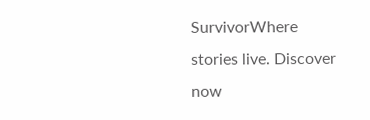SurvivorWhere stories live. Discover now